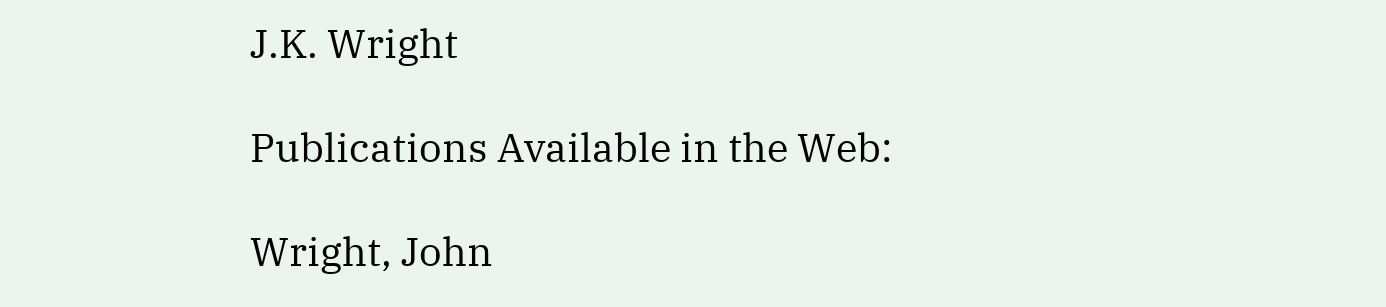J.K. Wright

Publications Available in the Web:

Wright, John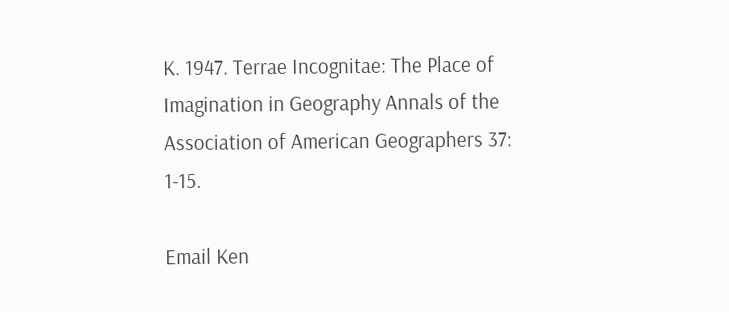K. 1947. Terrae Incognitae: The Place of Imagination in Geography Annals of the Association of American Geographers 37: 1-15.

Email Ken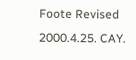Foote Revised 2000.4.25. CAY.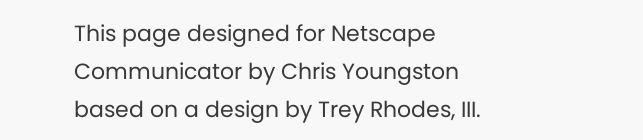This page designed for Netscape Communicator by Chris Youngston
based on a design by Trey Rhodes, III.